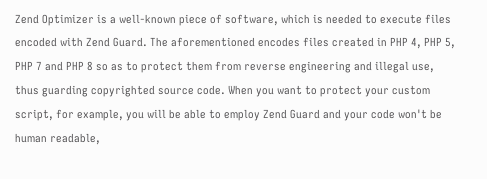Zend Optimizer is a well-known piece of software, which is needed to execute files encoded with Zend Guard. The aforementioned encodes files created in PHP 4, PHP 5, PHP 7 and PHP 8 so as to protect them from reverse engineering and illegal use, thus guarding copyrighted source code. When you want to protect your custom script, for example, you will be able to employ Zend Guard and your code won't be human readable,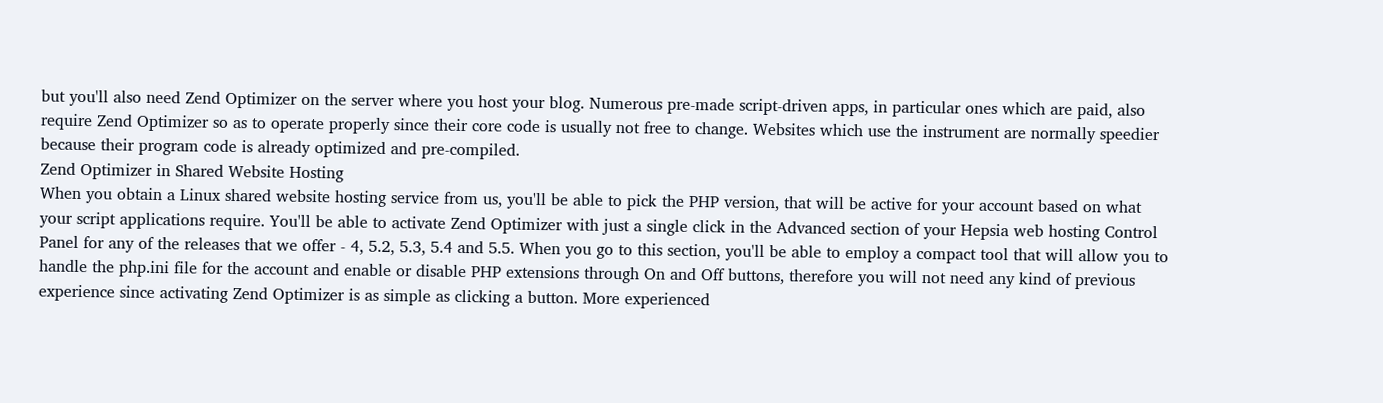but you'll also need Zend Optimizer on the server where you host your blog. Numerous pre-made script-driven apps, in particular ones which are paid, also require Zend Optimizer so as to operate properly since their core code is usually not free to change. Websites which use the instrument are normally speedier because their program code is already optimized and pre-compiled.
Zend Optimizer in Shared Website Hosting
When you obtain a Linux shared website hosting service from us, you'll be able to pick the PHP version, that will be active for your account based on what your script applications require. You'll be able to activate Zend Optimizer with just a single click in the Advanced section of your Hepsia web hosting Control Panel for any of the releases that we offer - 4, 5.2, 5.3, 5.4 and 5.5. When you go to this section, you'll be able to employ a compact tool that will allow you to handle the php.ini file for the account and enable or disable PHP extensions through On and Off buttons, therefore you will not need any kind of previous experience since activating Zend Optimizer is as simple as clicking a button. More experienced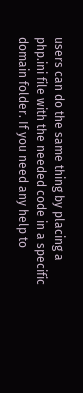users can do the same thing by placing a php.ini file with the needed code in a specific domain folder. If you need any help to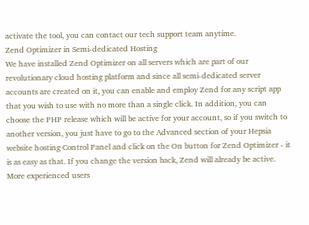activate the tool, you can contact our tech support team anytime.
Zend Optimizer in Semi-dedicated Hosting
We have installed Zend Optimizer on all servers which are part of our revolutionary cloud hosting platform and since all semi-dedicated server accounts are created on it, you can enable and employ Zend for any script app that you wish to use with no more than a single click. In addition, you can choose the PHP release which will be active for your account, so if you switch to another version, you just have to go to the Advanced section of your Hepsia website hosting Control Panel and click on the On button for Zend Optimizer - it is as easy as that. If you change the version back, Zend will already be active. More experienced users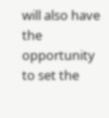will also have the opportunity to set the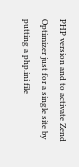PHP version and to activate Zend Optimizer just for a single site by putting a php.ini file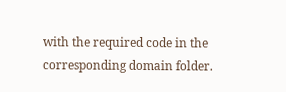with the required code in the corresponding domain folder.